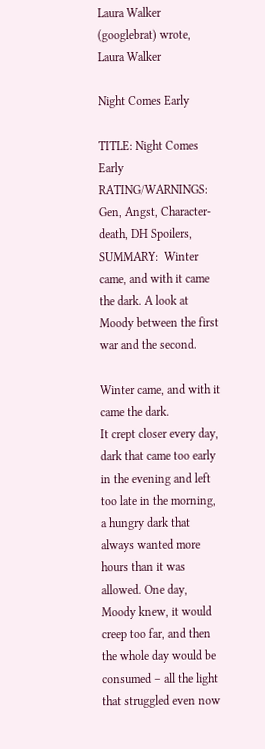Laura Walker (googlebrat) wrote,
Laura Walker

Night Comes Early

TITLE: Night Comes Early
RATING/WARNINGS: Gen, Angst, Character-death, DH Spoilers,
SUMMARY:  Winter came, and with it came the dark. A look at Moody between the first war and the second.

Winter came, and with it came the dark.
It crept closer every day, dark that came too early in the evening and left too late in the morning, a hungry dark that always wanted more hours than it was allowed. One day, Moody knew, it would creep too far, and then the whole day would be consumed – all the light that struggled even now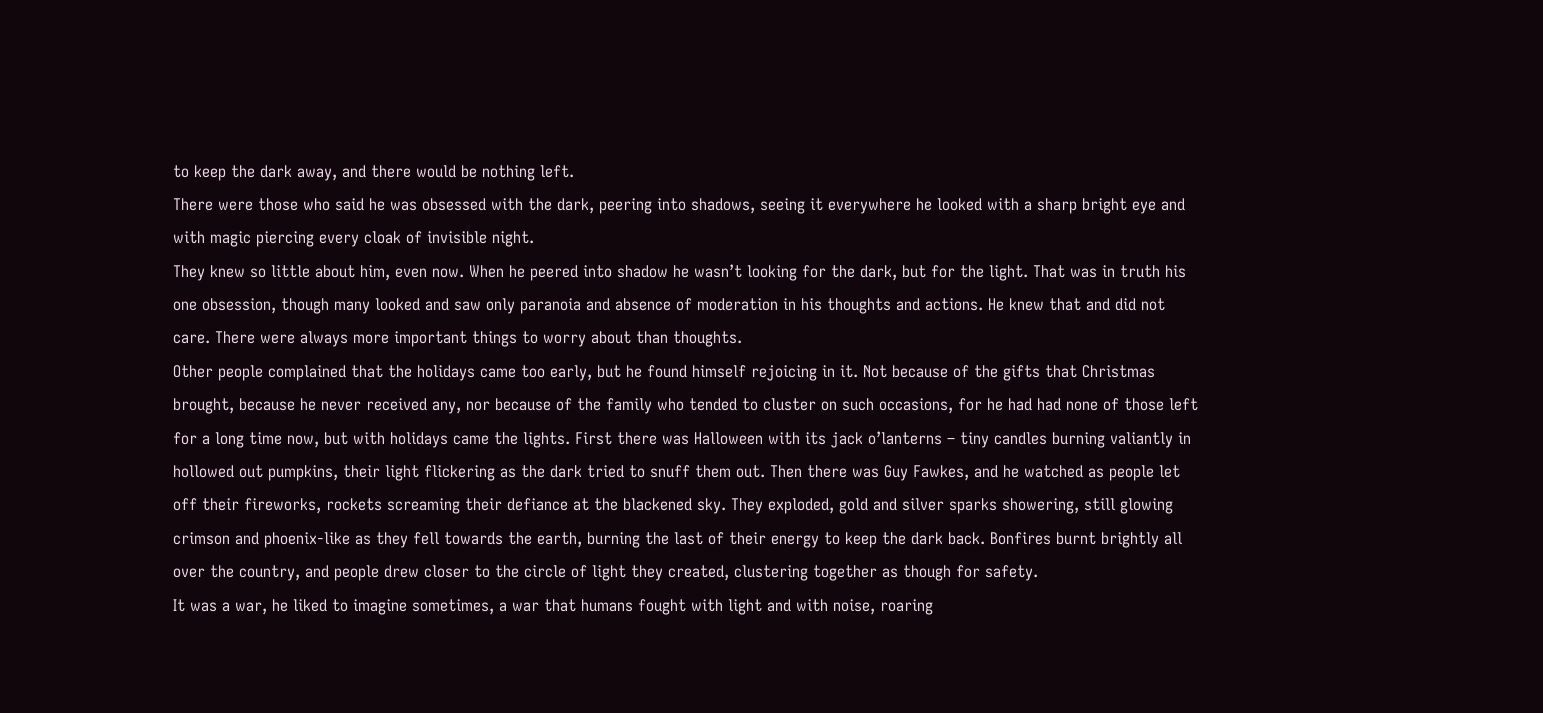to keep the dark away, and there would be nothing left.
There were those who said he was obsessed with the dark, peering into shadows, seeing it everywhere he looked with a sharp bright eye and with magic piercing every cloak of invisible night.
They knew so little about him, even now. When he peered into shadow he wasn’t looking for the dark, but for the light. That was in truth his one obsession, though many looked and saw only paranoia and absence of moderation in his thoughts and actions. He knew that and did not care. There were always more important things to worry about than thoughts.
Other people complained that the holidays came too early, but he found himself rejoicing in it. Not because of the gifts that Christmas brought, because he never received any, nor because of the family who tended to cluster on such occasions, for he had had none of those left for a long time now, but with holidays came the lights. First there was Halloween with its jack o’lanterns – tiny candles burning valiantly in hollowed out pumpkins, their light flickering as the dark tried to snuff them out. Then there was Guy Fawkes, and he watched as people let off their fireworks, rockets screaming their defiance at the blackened sky. They exploded, gold and silver sparks showering, still glowing crimson and phoenix-like as they fell towards the earth, burning the last of their energy to keep the dark back. Bonfires burnt brightly all over the country, and people drew closer to the circle of light they created, clustering together as though for safety.
It was a war, he liked to imagine sometimes, a war that humans fought with light and with noise, roaring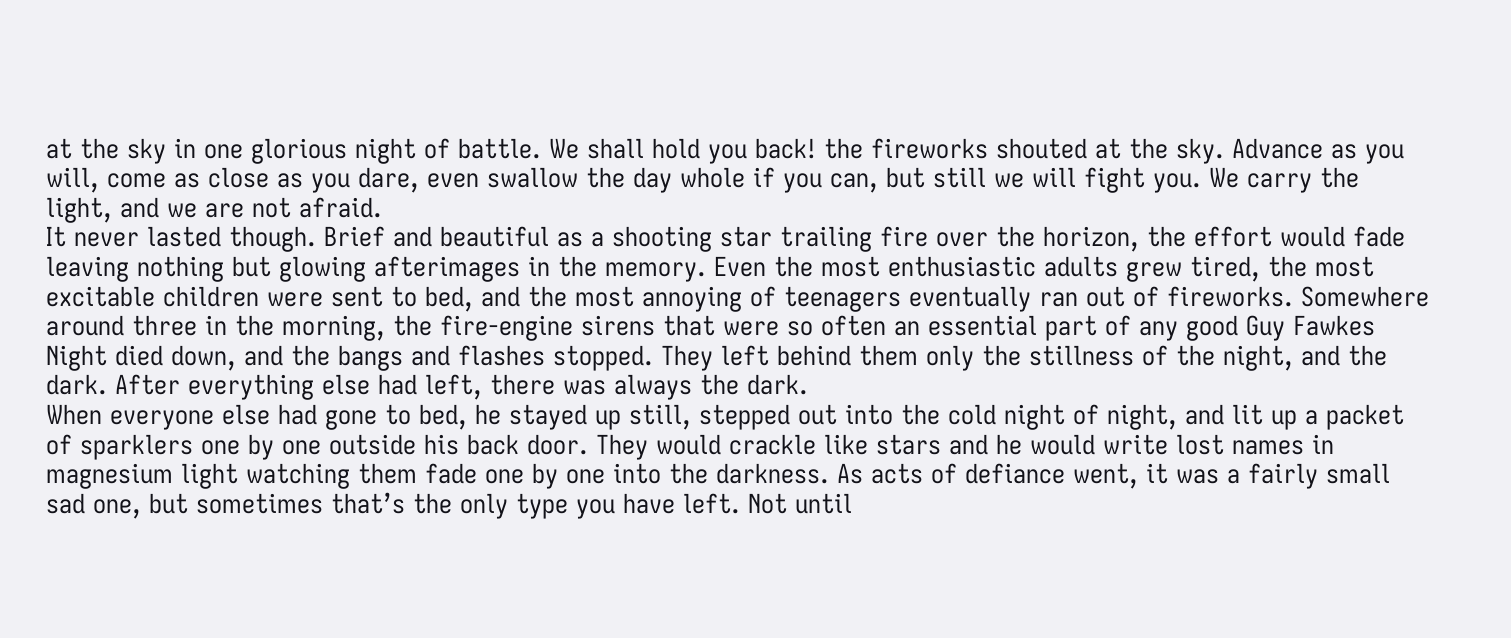at the sky in one glorious night of battle. We shall hold you back! the fireworks shouted at the sky. Advance as you will, come as close as you dare, even swallow the day whole if you can, but still we will fight you. We carry the light, and we are not afraid.
It never lasted though. Brief and beautiful as a shooting star trailing fire over the horizon, the effort would fade leaving nothing but glowing afterimages in the memory. Even the most enthusiastic adults grew tired, the most excitable children were sent to bed, and the most annoying of teenagers eventually ran out of fireworks. Somewhere around three in the morning, the fire-engine sirens that were so often an essential part of any good Guy Fawkes Night died down, and the bangs and flashes stopped. They left behind them only the stillness of the night, and the dark. After everything else had left, there was always the dark.
When everyone else had gone to bed, he stayed up still, stepped out into the cold night of night, and lit up a packet of sparklers one by one outside his back door. They would crackle like stars and he would write lost names in magnesium light watching them fade one by one into the darkness. As acts of defiance went, it was a fairly small sad one, but sometimes that’s the only type you have left. Not until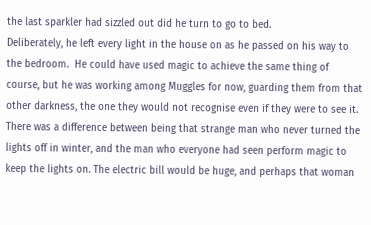the last sparkler had sizzled out did he turn to go to bed.
Deliberately, he left every light in the house on as he passed on his way to the bedroom.  He could have used magic to achieve the same thing of course, but he was working among Muggles for now, guarding them from that other darkness, the one they would not recognise even if they were to see it. There was a difference between being that strange man who never turned the lights off in winter, and the man who everyone had seen perform magic to keep the lights on. The electric bill would be huge, and perhaps that woman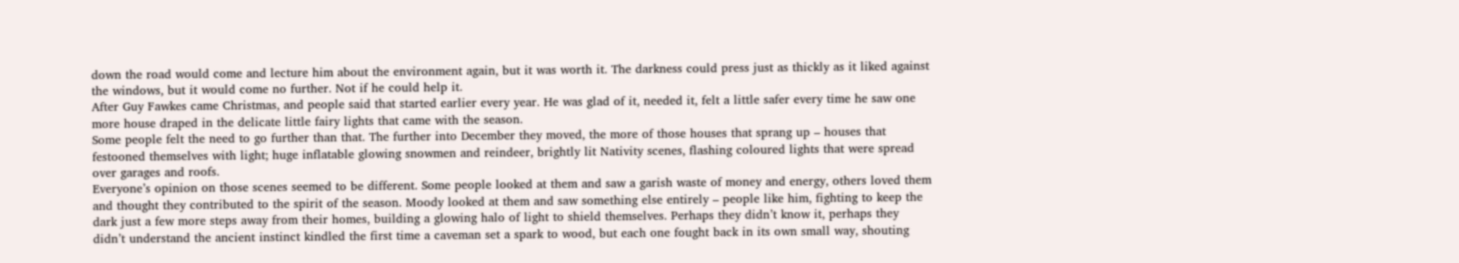down the road would come and lecture him about the environment again, but it was worth it. The darkness could press just as thickly as it liked against the windows, but it would come no further. Not if he could help it.
After Guy Fawkes came Christmas, and people said that started earlier every year. He was glad of it, needed it, felt a little safer every time he saw one more house draped in the delicate little fairy lights that came with the season.
Some people felt the need to go further than that. The further into December they moved, the more of those houses that sprang up – houses that festooned themselves with light; huge inflatable glowing snowmen and reindeer, brightly lit Nativity scenes, flashing coloured lights that were spread over garages and roofs.
Everyone’s opinion on those scenes seemed to be different. Some people looked at them and saw a garish waste of money and energy, others loved them and thought they contributed to the spirit of the season. Moody looked at them and saw something else entirely – people like him, fighting to keep the dark just a few more steps away from their homes, building a glowing halo of light to shield themselves. Perhaps they didn’t know it, perhaps they didn’t understand the ancient instinct kindled the first time a caveman set a spark to wood, but each one fought back in its own small way, shouting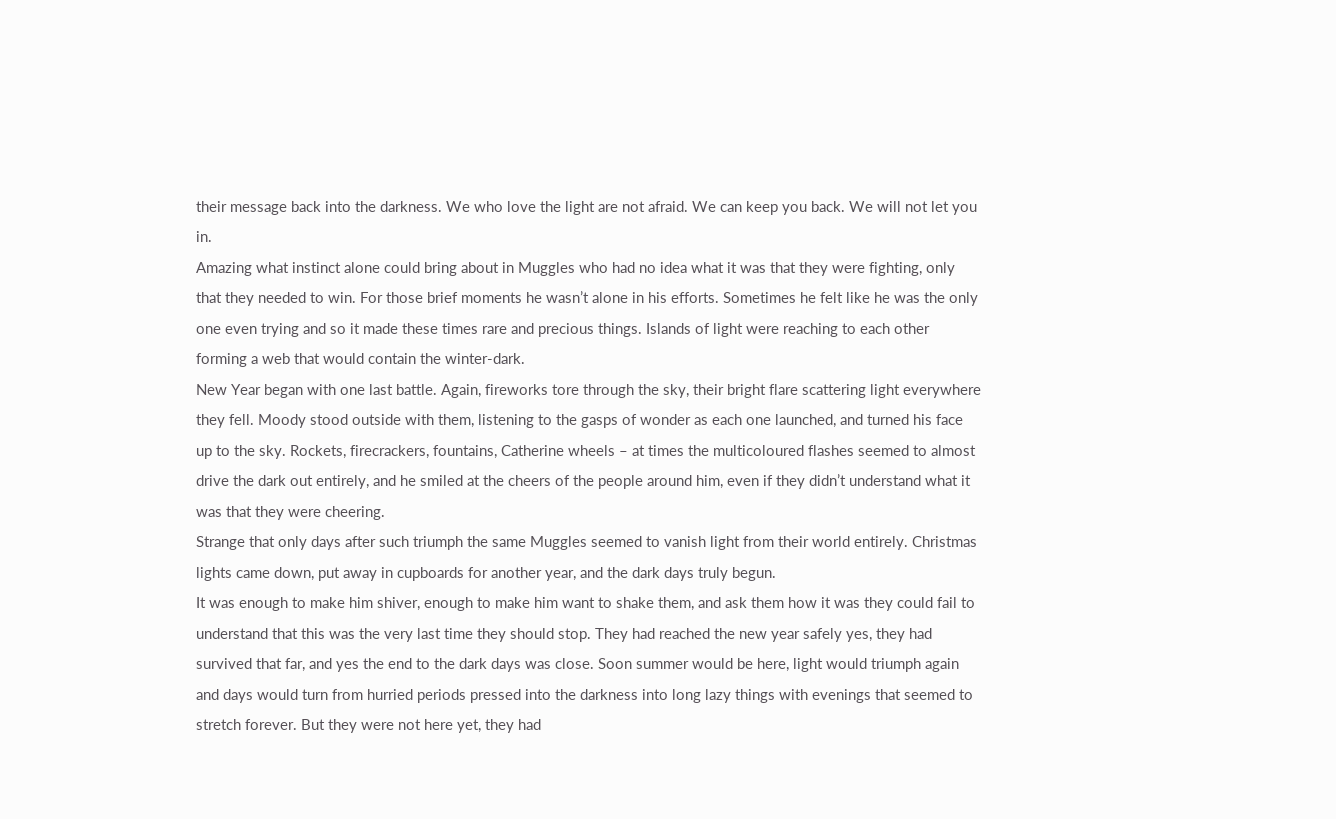their message back into the darkness. We who love the light are not afraid. We can keep you back. We will not let you in.
Amazing what instinct alone could bring about in Muggles who had no idea what it was that they were fighting, only that they needed to win. For those brief moments he wasn’t alone in his efforts. Sometimes he felt like he was the only one even trying and so it made these times rare and precious things. Islands of light were reaching to each other forming a web that would contain the winter-dark.
New Year began with one last battle. Again, fireworks tore through the sky, their bright flare scattering light everywhere they fell. Moody stood outside with them, listening to the gasps of wonder as each one launched, and turned his face up to the sky. Rockets, firecrackers, fountains, Catherine wheels – at times the multicoloured flashes seemed to almost drive the dark out entirely, and he smiled at the cheers of the people around him, even if they didn’t understand what it was that they were cheering.
Strange that only days after such triumph the same Muggles seemed to vanish light from their world entirely. Christmas lights came down, put away in cupboards for another year, and the dark days truly begun.
It was enough to make him shiver, enough to make him want to shake them, and ask them how it was they could fail to understand that this was the very last time they should stop. They had reached the new year safely yes, they had survived that far, and yes the end to the dark days was close. Soon summer would be here, light would triumph again and days would turn from hurried periods pressed into the darkness into long lazy things with evenings that seemed to stretch forever. But they were not here yet, they had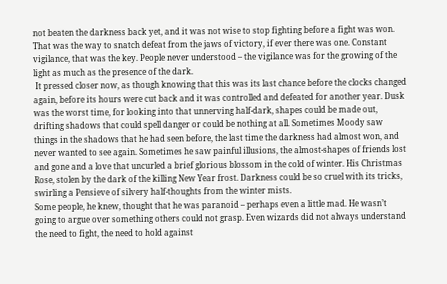not beaten the darkness back yet, and it was not wise to stop fighting before a fight was won. That was the way to snatch defeat from the jaws of victory, if ever there was one. Constant vigilance, that was the key. People never understood – the vigilance was for the growing of the light as much as the presence of the dark.
 It pressed closer now, as though knowing that this was its last chance before the clocks changed again, before its hours were cut back and it was controlled and defeated for another year. Dusk was the worst time, for looking into that unnerving half-dark, shapes could be made out, drifting shadows that could spell danger or could be nothing at all. Sometimes Moody saw things in the shadows that he had seen before, the last time the darkness had almost won, and never wanted to see again. Sometimes he saw painful illusions, the almost-shapes of friends lost and gone and a love that uncurled a brief glorious blossom in the cold of winter. His Christmas Rose, stolen by the dark of the killing New Year frost. Darkness could be so cruel with its tricks, swirling a Pensieve of silvery half-thoughts from the winter mists.
Some people, he knew, thought that he was paranoid – perhaps even a little mad. He wasn’t going to argue over something others could not grasp. Even wizards did not always understand the need to fight, the need to hold against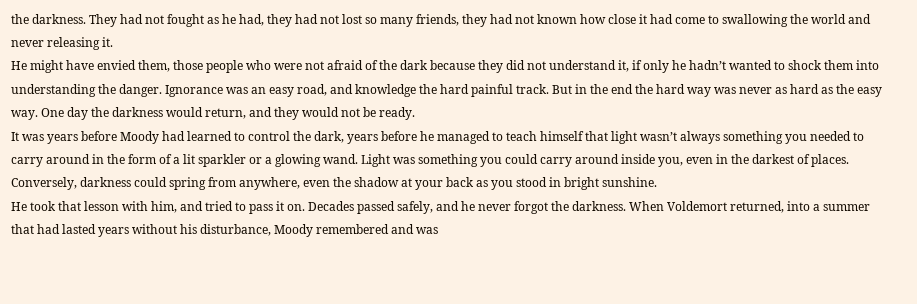the darkness. They had not fought as he had, they had not lost so many friends, they had not known how close it had come to swallowing the world and never releasing it.
He might have envied them, those people who were not afraid of the dark because they did not understand it, if only he hadn’t wanted to shock them into understanding the danger. Ignorance was an easy road, and knowledge the hard painful track. But in the end the hard way was never as hard as the easy way. One day the darkness would return, and they would not be ready.
It was years before Moody had learned to control the dark, years before he managed to teach himself that light wasn’t always something you needed to carry around in the form of a lit sparkler or a glowing wand. Light was something you could carry around inside you, even in the darkest of places.
Conversely, darkness could spring from anywhere, even the shadow at your back as you stood in bright sunshine.
He took that lesson with him, and tried to pass it on. Decades passed safely, and he never forgot the darkness. When Voldemort returned, into a summer that had lasted years without his disturbance, Moody remembered and was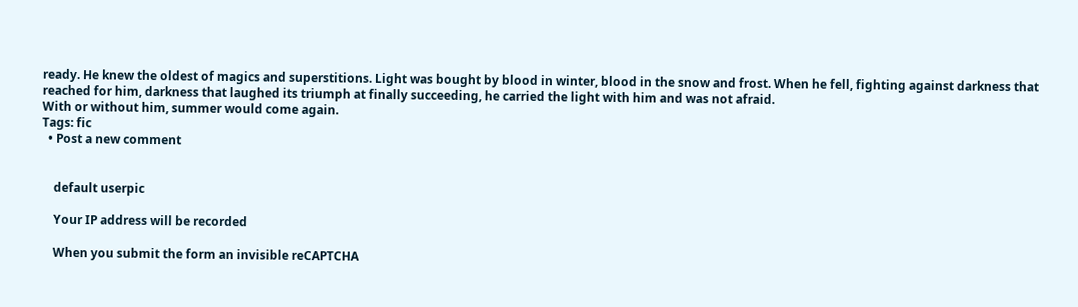ready. He knew the oldest of magics and superstitions. Light was bought by blood in winter, blood in the snow and frost. When he fell, fighting against darkness that reached for him, darkness that laughed its triumph at finally succeeding, he carried the light with him and was not afraid.
With or without him, summer would come again.
Tags: fic
  • Post a new comment


    default userpic

    Your IP address will be recorded

    When you submit the form an invisible reCAPTCHA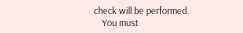check will be performed.
    You must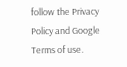follow the Privacy Policy and Google Terms of use.